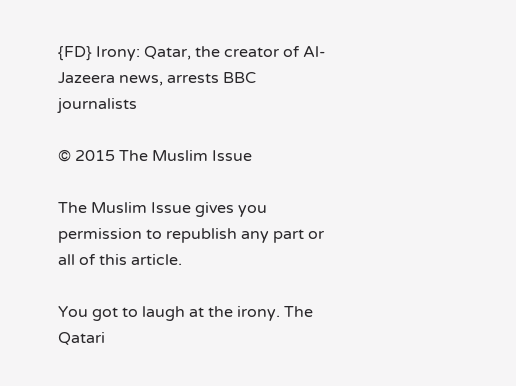{FD} Irony: Qatar, the creator of Al-Jazeera news, arrests BBC journalists

© 2015 The Muslim Issue

The Muslim Issue gives you permission to republish any part or all of this article.

You got to laugh at the irony. The Qatari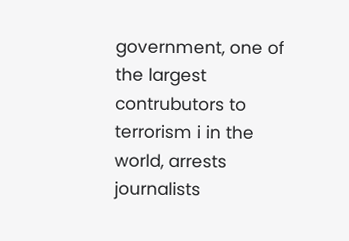government, one of the largest contrubutors to terrorism i in the world, arrests journalists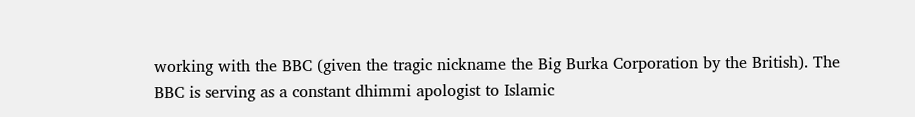working with the BBC (given the tragic nickname the Big Burka Corporation by the British). The BBC is serving as a constant dhimmi apologist to Islamic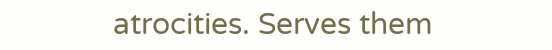atrocities. Serves them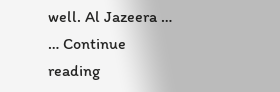well. Al Jazeera … … Continue reading